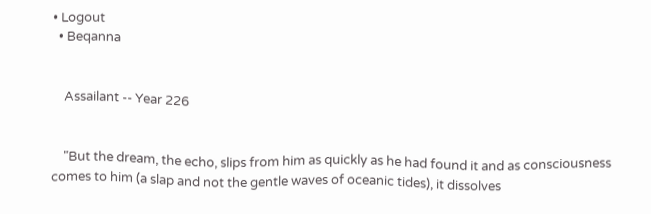• Logout
  • Beqanna


    Assailant -- Year 226


    "But the dream, the echo, slips from him as quickly as he had found it and as consciousness comes to him (a slap and not the gentle waves of oceanic tides), it dissolves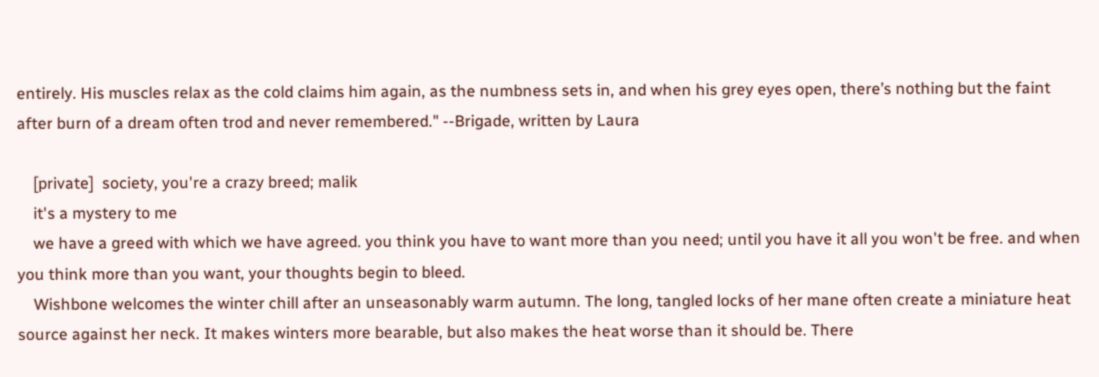entirely. His muscles relax as the cold claims him again, as the numbness sets in, and when his grey eyes open, there’s nothing but the faint after burn of a dream often trod and never remembered." --Brigade, written by Laura

    [private]  society, you're a crazy breed; malik
    it's a mystery to me
    we have a greed with which we have agreed. you think you have to want more than you need; until you have it all you won't be free. and when you think more than you want, your thoughts begin to bleed.
    Wishbone welcomes the winter chill after an unseasonably warm autumn. The long, tangled locks of her mane often create a miniature heat source against her neck. It makes winters more bearable, but also makes the heat worse than it should be. There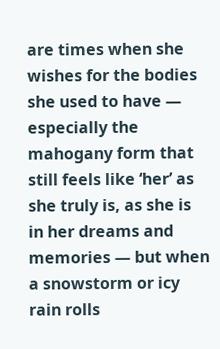are times when she wishes for the bodies she used to have — especially the mahogany form that still feels like ‘her’ as she truly is, as she is in her dreams and memories — but when a snowstorm or icy rain rolls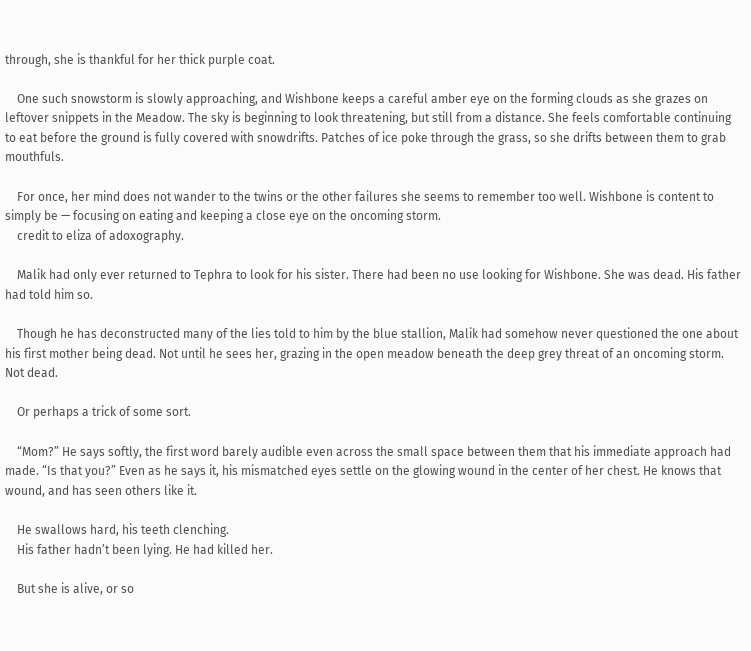through, she is thankful for her thick purple coat.

    One such snowstorm is slowly approaching, and Wishbone keeps a careful amber eye on the forming clouds as she grazes on leftover snippets in the Meadow. The sky is beginning to look threatening, but still from a distance. She feels comfortable continuing to eat before the ground is fully covered with snowdrifts. Patches of ice poke through the grass, so she drifts between them to grab mouthfuls.

    For once, her mind does not wander to the twins or the other failures she seems to remember too well. Wishbone is content to simply be — focusing on eating and keeping a close eye on the oncoming storm.
    credit to eliza of adoxography.

    Malik had only ever returned to Tephra to look for his sister. There had been no use looking for Wishbone. She was dead. His father had told him so.

    Though he has deconstructed many of the lies told to him by the blue stallion, Malik had somehow never questioned the one about his first mother being dead. Not until he sees her, grazing in the open meadow beneath the deep grey threat of an oncoming storm. Not dead.

    Or perhaps a trick of some sort.

    “Mom?” He says softly, the first word barely audible even across the small space between them that his immediate approach had made. “Is that you?” Even as he says it, his mismatched eyes settle on the glowing wound in the center of her chest. He knows that wound, and has seen others like it.

    He swallows hard, his teeth clenching.
    His father hadn’t been lying. He had killed her.

    But she is alive, or so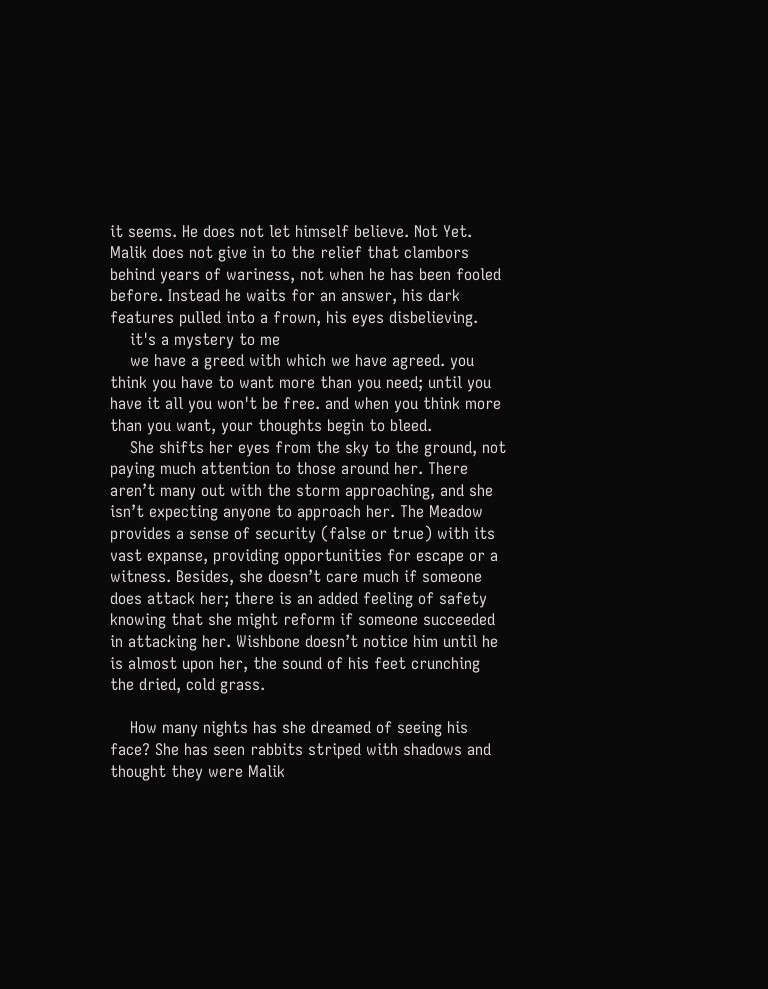it seems. He does not let himself believe. Not Yet. Malik does not give in to the relief that clambors behind years of wariness, not when he has been fooled before. Instead he waits for an answer, his dark features pulled into a frown, his eyes disbelieving.
    it's a mystery to me
    we have a greed with which we have agreed. you think you have to want more than you need; until you have it all you won't be free. and when you think more than you want, your thoughts begin to bleed.
    She shifts her eyes from the sky to the ground, not paying much attention to those around her. There aren’t many out with the storm approaching, and she isn’t expecting anyone to approach her. The Meadow provides a sense of security (false or true) with its vast expanse, providing opportunities for escape or a witness. Besides, she doesn’t care much if someone does attack her; there is an added feeling of safety knowing that she might reform if someone succeeded in attacking her. Wishbone doesn’t notice him until he is almost upon her, the sound of his feet crunching the dried, cold grass.

    How many nights has she dreamed of seeing his face? She has seen rabbits striped with shadows and thought they were Malik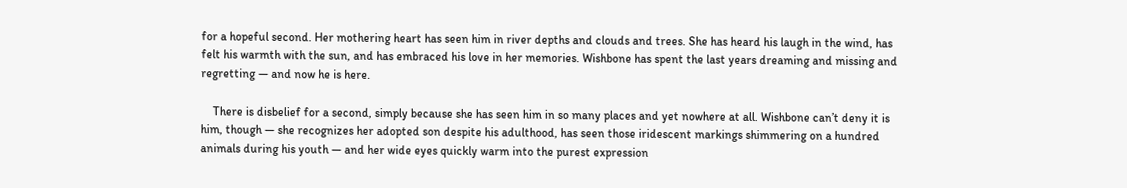for a hopeful second. Her mothering heart has seen him in river depths and clouds and trees. She has heard his laugh in the wind, has felt his warmth with the sun, and has embraced his love in her memories. Wishbone has spent the last years dreaming and missing and regretting — and now he is here.

    There is disbelief for a second, simply because she has seen him in so many places and yet nowhere at all. Wishbone can’t deny it is him, though — she recognizes her adopted son despite his adulthood, has seen those iridescent markings shimmering on a hundred animals during his youth — and her wide eyes quickly warm into the purest expression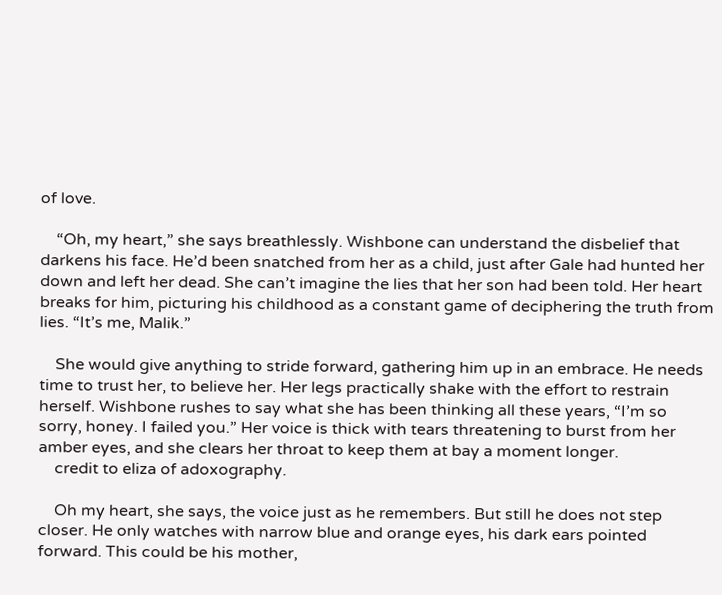of love.

    “Oh, my heart,” she says breathlessly. Wishbone can understand the disbelief that darkens his face. He’d been snatched from her as a child, just after Gale had hunted her down and left her dead. She can’t imagine the lies that her son had been told. Her heart breaks for him, picturing his childhood as a constant game of deciphering the truth from lies. “It’s me, Malik.”

    She would give anything to stride forward, gathering him up in an embrace. He needs time to trust her, to believe her. Her legs practically shake with the effort to restrain herself. Wishbone rushes to say what she has been thinking all these years, “I’m so sorry, honey. I failed you.” Her voice is thick with tears threatening to burst from her amber eyes, and she clears her throat to keep them at bay a moment longer.
    credit to eliza of adoxography.

    Oh my heart, she says, the voice just as he remembers. But still he does not step closer. He only watches with narrow blue and orange eyes, his dark ears pointed forward. This could be his mother,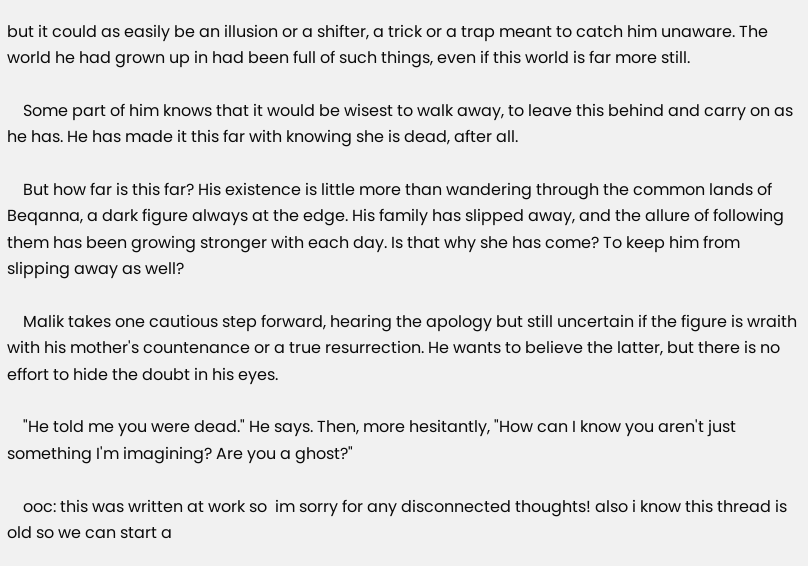but it could as easily be an illusion or a shifter, a trick or a trap meant to catch him unaware. The world he had grown up in had been full of such things, even if this world is far more still.

    Some part of him knows that it would be wisest to walk away, to leave this behind and carry on as he has. He has made it this far with knowing she is dead, after all.

    But how far is this far? His existence is little more than wandering through the common lands of Beqanna, a dark figure always at the edge. His family has slipped away, and the allure of following them has been growing stronger with each day. Is that why she has come? To keep him from slipping away as well?

    Malik takes one cautious step forward, hearing the apology but still uncertain if the figure is wraith with his mother's countenance or a true resurrection. He wants to believe the latter, but there is no effort to hide the doubt in his eyes.

    "He told me you were dead." He says. Then, more hesitantly, "How can I know you aren't just something I'm imagining? Are you a ghost?"

    ooc: this was written at work so  im sorry for any disconnected thoughts! also i know this thread is old so we can start a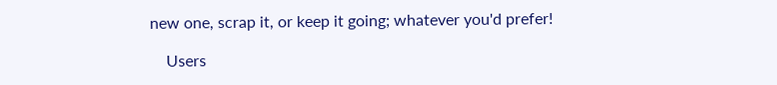new one, scrap it, or keep it going; whatever you'd prefer!

    Users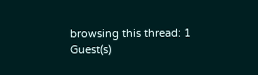browsing this thread: 1 Guest(s)